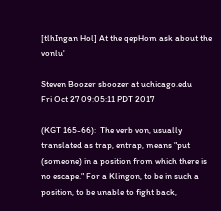[tlhIngan Hol] At the qepHom ask about the vonlu'

Steven Boozer sboozer at uchicago.edu
Fri Oct 27 09:05:11 PDT 2017

(KGT 165-66):  The verb von, usually translated as trap, entrap, means "put (someone) in a position from which there is no escape." For a Klingon, to be in such a position, to be unable to fight back,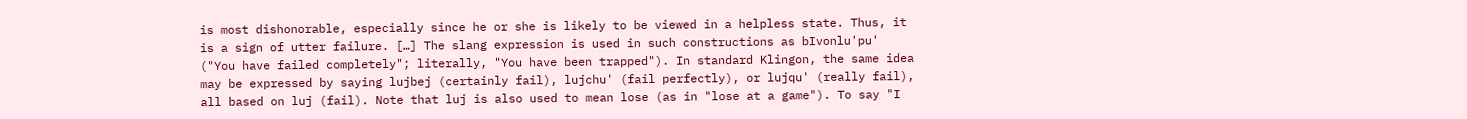is most dishonorable, especially since he or she is likely to be viewed in a helpless state. Thus, it is a sign of utter failure. […] The slang expression is used in such constructions as bIvonlu'pu' ("You have failed completely"; literally, "You have been trapped"). In standard Klingon, the same idea may be expressed by saying lujbej (certainly fail), lujchu' (fail perfectly), or lujqu' (really fail), all based on luj (fail). Note that luj is also used to mean lose (as in "lose at a game"). To say "I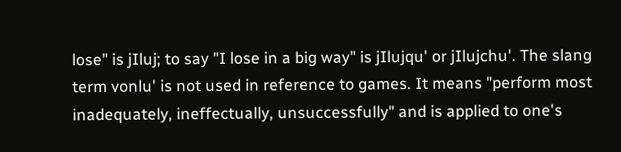lose" is jIluj; to say "I lose in a big way" is jIlujqu' or jIlujchu'. The slang term vonlu' is not used in reference to games. It means "perform most inadequately, ineffectually, unsuccessfully" and is applied to one's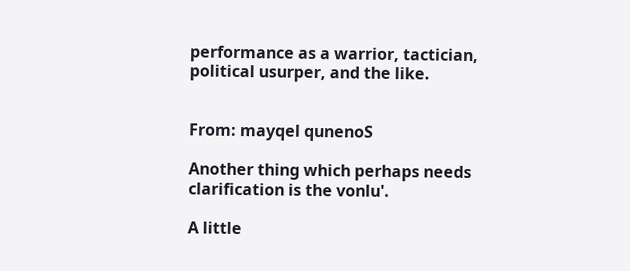performance as a warrior, tactician, political usurper, and the like.


From: mayqel qunenoS

Another thing which perhaps needs clarification is the vonlu'.

A little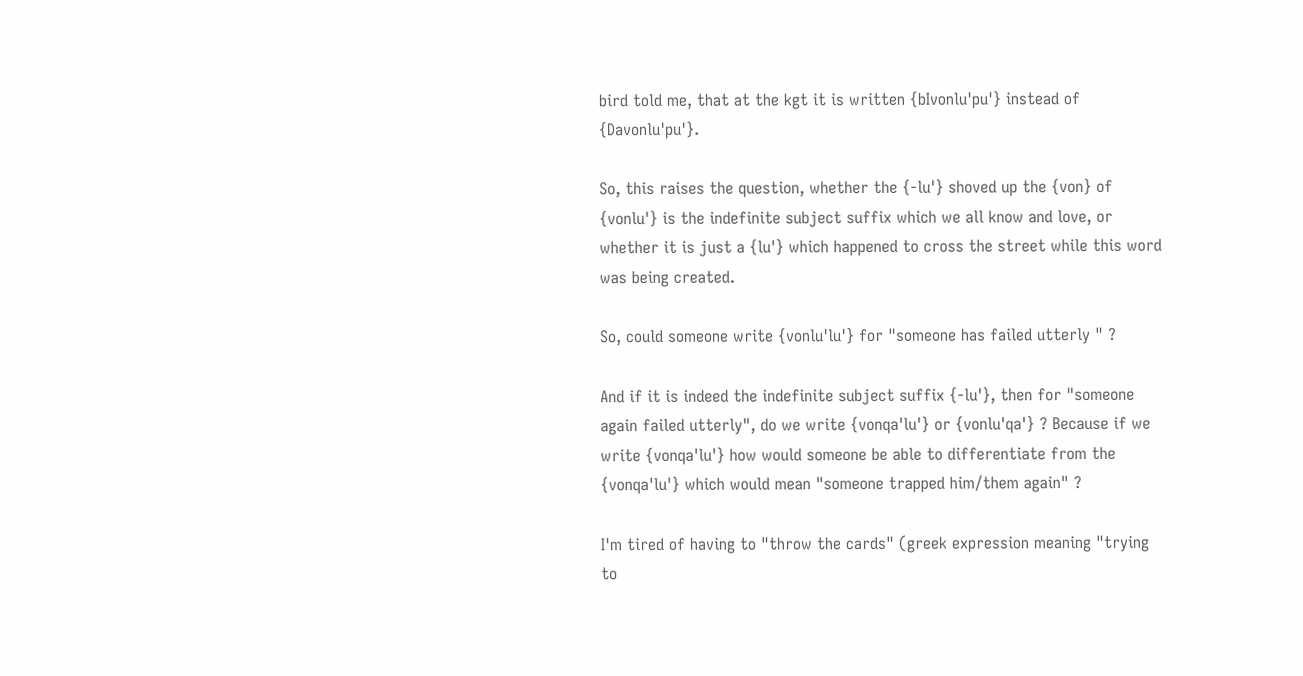bird told me, that at the kgt it is written {bIvonlu'pu'} instead of {Davonlu'pu'}.

So, this raises the question, whether the {-lu'} shoved up the {von} of {vonlu'} is the indefinite subject suffix which we all know and love, or whether it is just a {lu'} which happened to cross the street while this word was being created.

So, could someone write {vonlu'lu'} for "someone has failed utterly " ?

And if it is indeed the indefinite subject suffix {-lu'}, then for "someone again failed utterly", do we write {vonqa'lu'} or {vonlu'qa'} ? Because if we write {vonqa'lu'} how would someone be able to differentiate from the {vonqa'lu'} which would mean "someone trapped him/them again" ?

I'm tired of having to "throw the cards" (greek expression meaning "trying to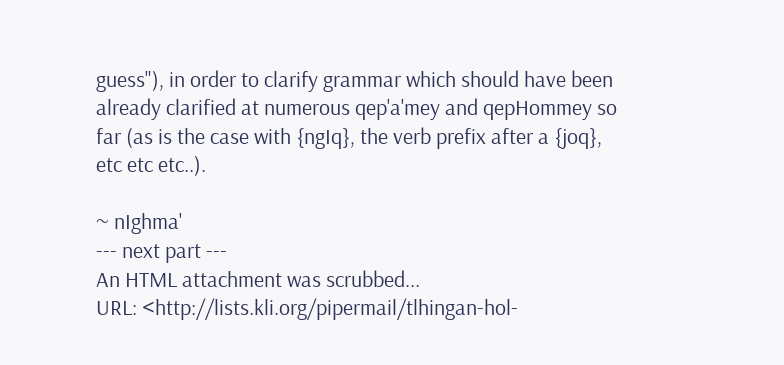guess"), in order to clarify grammar which should have been already clarified at numerous qep'a'mey and qepHommey so far (as is the case with {ngIq}, the verb prefix after a {joq}, etc etc etc..).

~ nIghma'
--- next part ---
An HTML attachment was scrubbed...
URL: <http://lists.kli.org/pipermail/tlhingan-hol-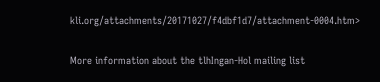kli.org/attachments/20171027/f4dbf1d7/attachment-0004.htm>

More information about the tlhIngan-Hol mailing list